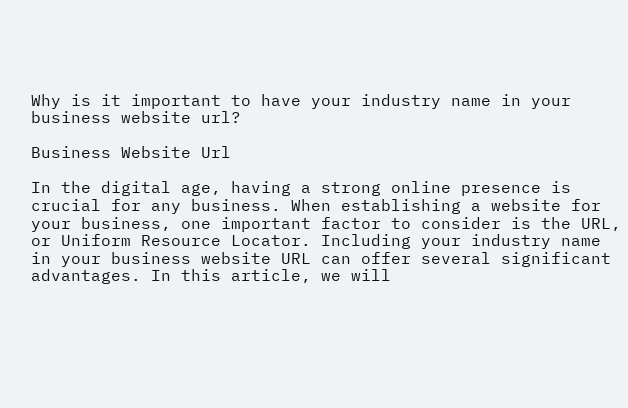Why is it important to have your industry name in your business website url?

Business Website Url

In the digital age, having a strong online presence is crucial for any business. When establishing a website for your business, one important factor to consider is the URL, or Uniform Resource Locator. Including your industry name in your business website URL can offer several significant advantages. In this article, we will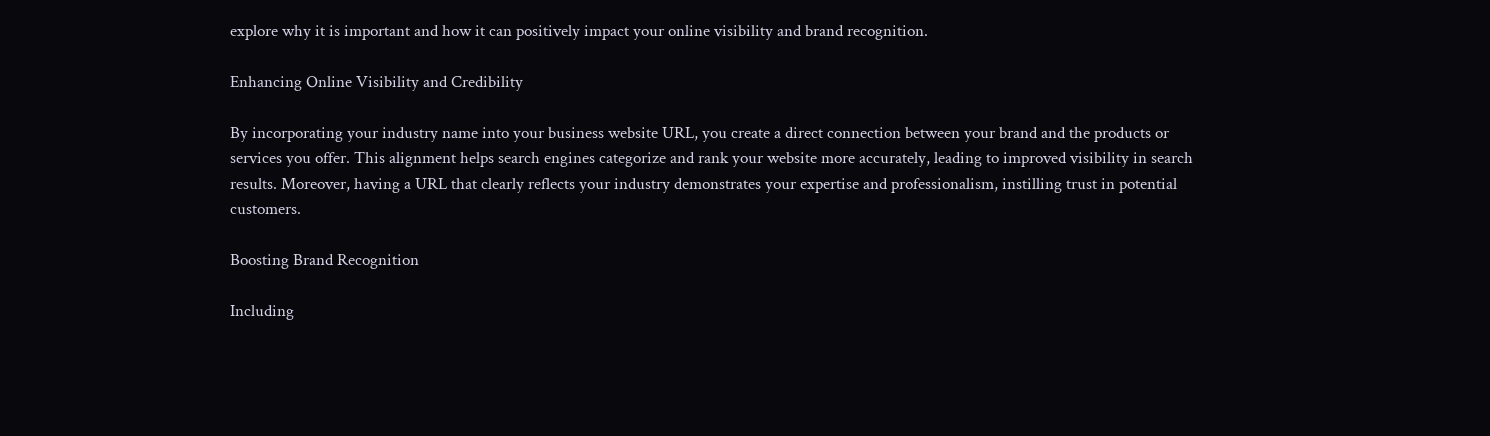explore why it is important and how it can positively impact your online visibility and brand recognition.

Enhancing Online Visibility and Credibility

By incorporating your industry name into your business website URL, you create a direct connection between your brand and the products or services you offer. This alignment helps search engines categorize and rank your website more accurately, leading to improved visibility in search results. Moreover, having a URL that clearly reflects your industry demonstrates your expertise and professionalism, instilling trust in potential customers.

Boosting Brand Recognition

Including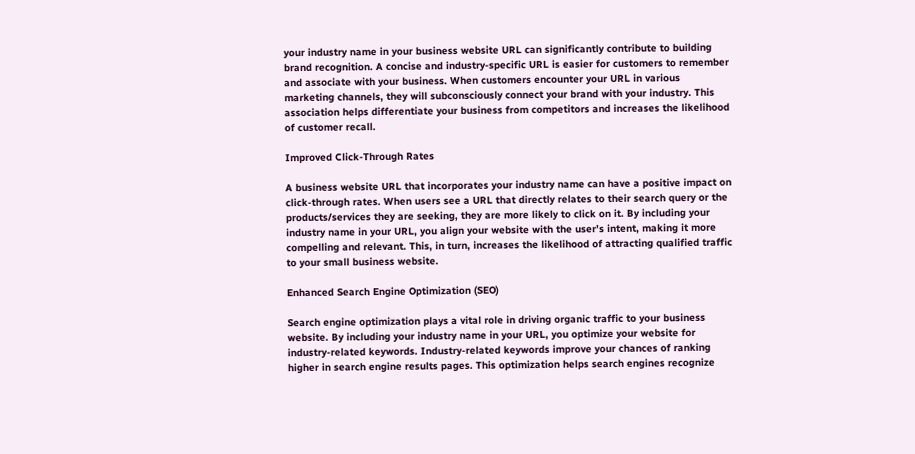your industry name in your business website URL can significantly contribute to building brand recognition. A concise and industry-specific URL is easier for customers to remember and associate with your business. When customers encounter your URL in various marketing channels, they will subconsciously connect your brand with your industry. This association helps differentiate your business from competitors and increases the likelihood of customer recall.

Improved Click-Through Rates

A business website URL that incorporates your industry name can have a positive impact on click-through rates. When users see a URL that directly relates to their search query or the products/services they are seeking, they are more likely to click on it. By including your industry name in your URL, you align your website with the user’s intent, making it more compelling and relevant. This, in turn, increases the likelihood of attracting qualified traffic to your small business website.

Enhanced Search Engine Optimization (SEO)

Search engine optimization plays a vital role in driving organic traffic to your business website. By including your industry name in your URL, you optimize your website for industry-related keywords. Industry-related keywords improve your chances of ranking higher in search engine results pages. This optimization helps search engines recognize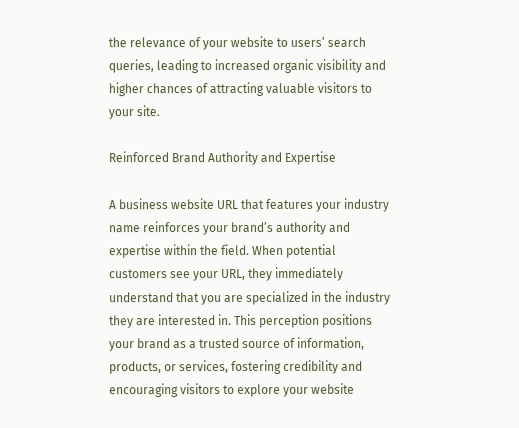the relevance of your website to users’ search queries, leading to increased organic visibility and higher chances of attracting valuable visitors to your site.

Reinforced Brand Authority and Expertise

A business website URL that features your industry name reinforces your brand’s authority and expertise within the field. When potential customers see your URL, they immediately understand that you are specialized in the industry they are interested in. This perception positions your brand as a trusted source of information, products, or services, fostering credibility and encouraging visitors to explore your website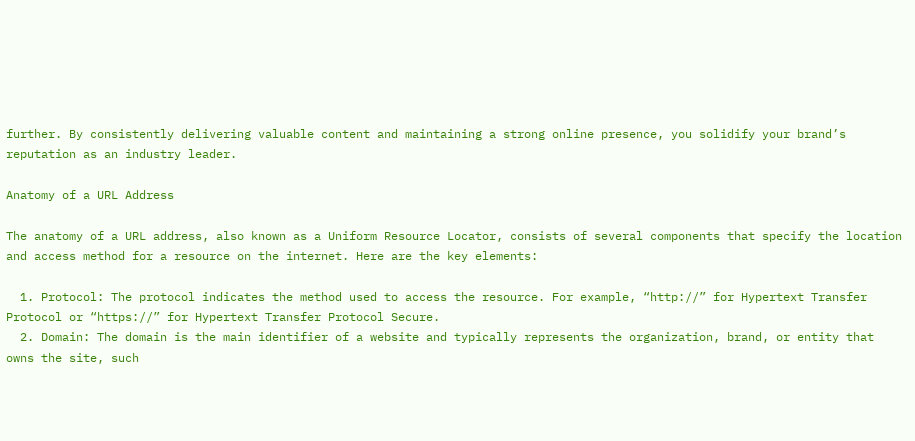further. By consistently delivering valuable content and maintaining a strong online presence, you solidify your brand’s reputation as an industry leader.

Anatomy of a URL Address

The anatomy of a URL address, also known as a Uniform Resource Locator, consists of several components that specify the location and access method for a resource on the internet. Here are the key elements:

  1. Protocol: The protocol indicates the method used to access the resource. For example, “http://” for Hypertext Transfer Protocol or “https://” for Hypertext Transfer Protocol Secure.
  2. Domain: The domain is the main identifier of a website and typically represents the organization, brand, or entity that owns the site, such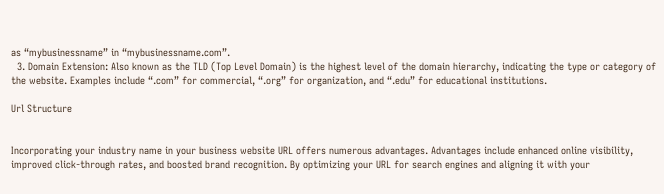as “mybusinessname” in “mybusinessname.com”.
  3. Domain Extension: Also known as the TLD (Top Level Domain) is the highest level of the domain hierarchy, indicating the type or category of the website. Examples include “.com” for commercial, “.org” for organization, and “.edu” for educational institutions.

Url Structure


Incorporating your industry name in your business website URL offers numerous advantages. Advantages include enhanced online visibility, improved click-through rates, and boosted brand recognition. By optimizing your URL for search engines and aligning it with your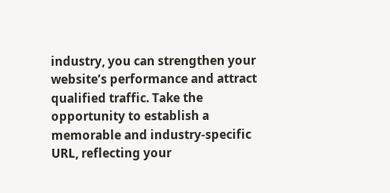industry, you can strengthen your website’s performance and attract qualified traffic. Take the opportunity to establish a memorable and industry-specific URL, reflecting your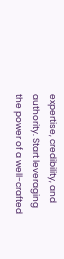expertise, credibility, and authority. Start leveraging the power of a well-crafted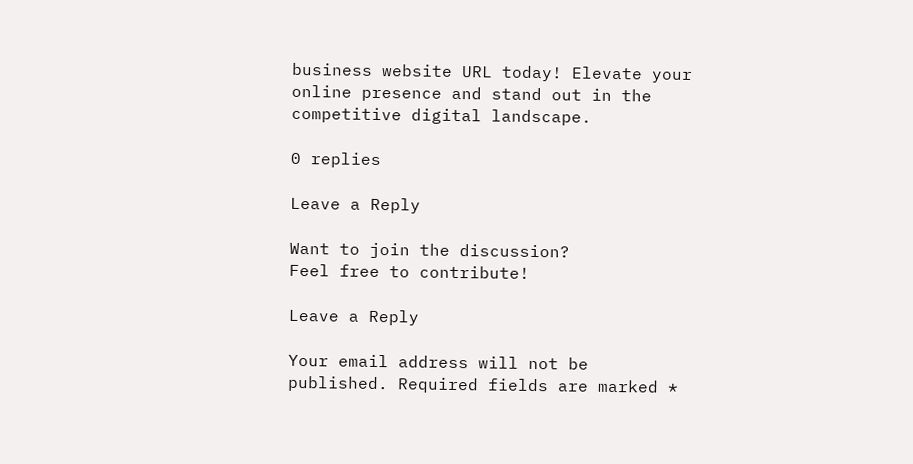business website URL today! Elevate your online presence and stand out in the competitive digital landscape.

0 replies

Leave a Reply

Want to join the discussion?
Feel free to contribute!

Leave a Reply

Your email address will not be published. Required fields are marked *